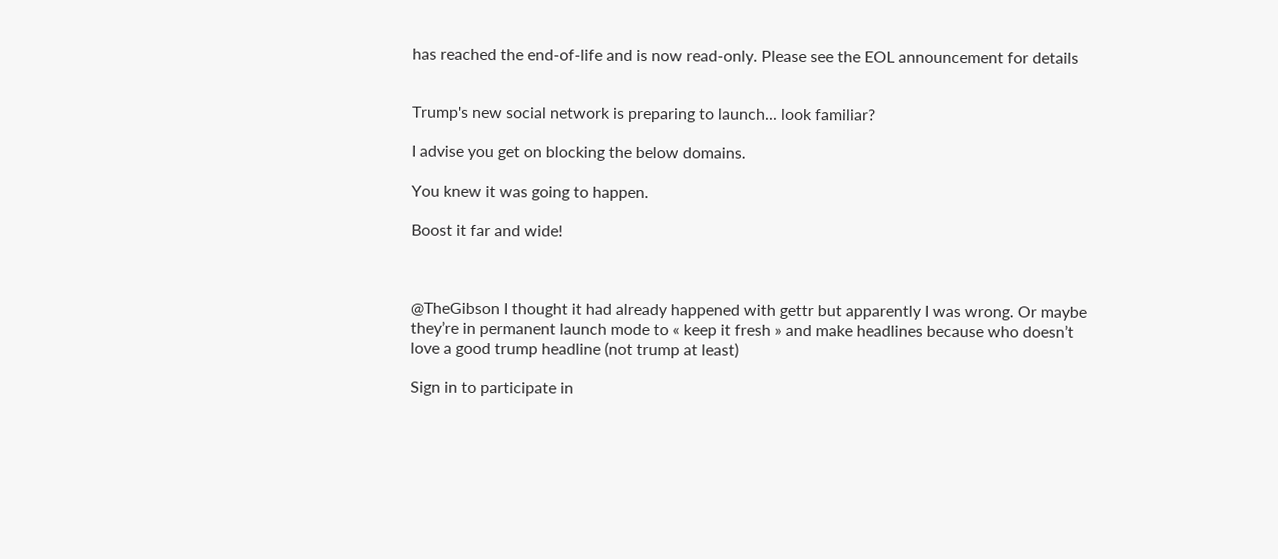has reached the end-of-life and is now read-only. Please see the EOL announcement for details


Trump's new social network is preparing to launch... look familiar?

I advise you get on blocking the below domains.

You knew it was going to happen.

Boost it far and wide!



@TheGibson I thought it had already happened with gettr but apparently I was wrong. Or maybe they’re in permanent launch mode to « keep it fresh » and make headlines because who doesn’t love a good trump headline (not trump at least)

Sign in to participate in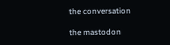the conversation

the mastodon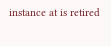instance at is retired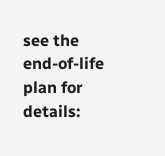see the end-of-life plan for details: